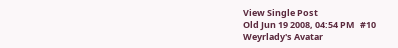View Single Post
Old Jun 19 2008, 04:54 PM   #10
Weyrlady's Avatar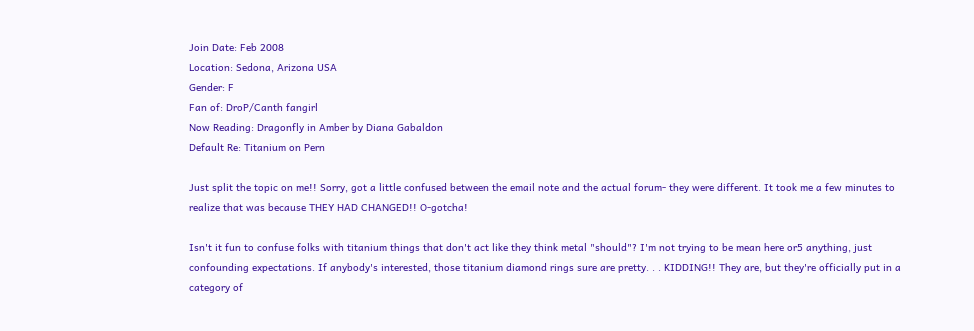Join Date: Feb 2008
Location: Sedona, Arizona USA
Gender: F
Fan of: DroP/Canth fangirl
Now Reading: Dragonfly in Amber by Diana Gabaldon
Default Re: Titanium on Pern

Just split the topic on me!! Sorry, got a little confused between the email note and the actual forum- they were different. It took me a few minutes to realize that was because THEY HAD CHANGED!! O-gotcha!

Isn't it fun to confuse folks with titanium things that don't act like they think metal "should"? I'm not trying to be mean here or5 anything, just confounding expectations. If anybody's interested, those titanium diamond rings sure are pretty. . . KIDDING!! They are, but they're officially put in a category of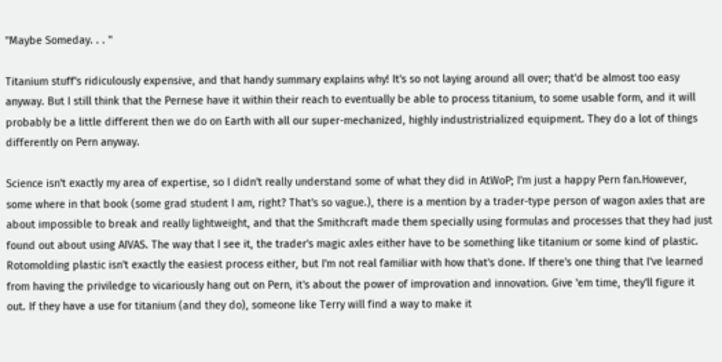"Maybe Someday. . . "

Titanium stuff's ridiculously expensive, and that handy summary explains why! It's so not laying around all over; that'd be almost too easy anyway. But I still think that the Pernese have it within their reach to eventually be able to process titanium, to some usable form, and it will probably be a little different then we do on Earth with all our super-mechanized, highly industristrialized equipment. They do a lot of things differently on Pern anyway.

Science isn't exactly my area of expertise, so I didn't really understand some of what they did in AtWoP; I'm just a happy Pern fan.However, some where in that book (some grad student I am, right? That's so vague.), there is a mention by a trader-type person of wagon axles that are about impossible to break and really lightweight, and that the Smithcraft made them specially using formulas and processes that they had just found out about using AIVAS. The way that I see it, the trader's magic axles either have to be something like titanium or some kind of plastic. Rotomolding plastic isn't exactly the easiest process either, but I'm not real familiar with how that's done. If there's one thing that I've learned from having the priviledge to vicariously hang out on Pern, it's about the power of improvation and innovation. Give 'em time, they'll figure it out. If they have a use for titanium (and they do), someone like Terry will find a way to make it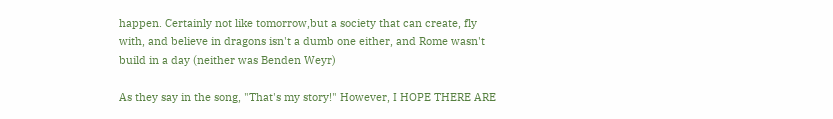happen. Certainly not like tomorrow,but a society that can create, fly with, and believe in dragons isn't a dumb one either, and Rome wasn't build in a day (neither was Benden Weyr)

As they say in the song, "That's my story!" However, I HOPE THERE ARE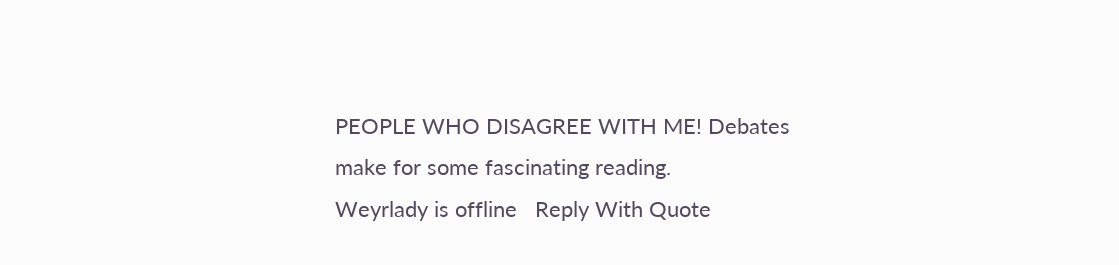PEOPLE WHO DISAGREE WITH ME! Debates make for some fascinating reading.
Weyrlady is offline   Reply With Quote